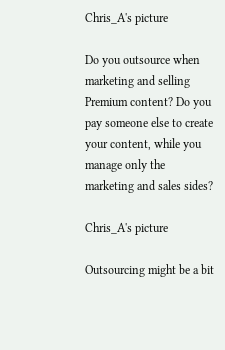Chris_A's picture

Do you outsource when marketing and selling Premium content? Do you pay someone else to create your content, while you manage only the marketing and sales sides?

Chris_A's picture

Outsourcing might be a bit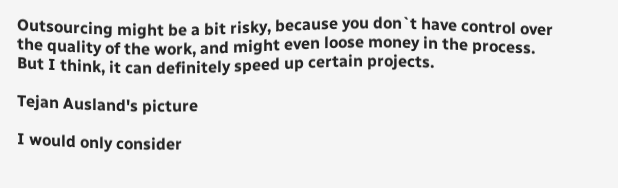Outsourcing might be a bit risky, because you don`t have control over the quality of the work, and might even loose money in the process. But I think, it can definitely speed up certain projects.

Tejan Ausland's picture

I would only consider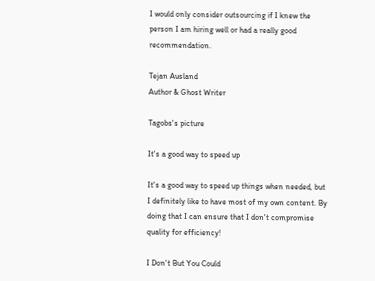I would only consider outsourcing if I knew the person I am hiring well or had a really good recommendation.

Tejan Ausland
Author & Ghost Writer

Tagobs's picture

It's a good way to speed up

It's a good way to speed up things when needed, but I definitely like to have most of my own content. By doing that I can ensure that I don't compromise quality for efficiency!

I Don't But You Could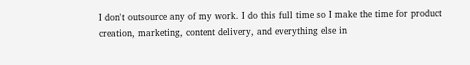I don't outsource any of my work. I do this full time so I make the time for product creation, marketing, content delivery, and everything else in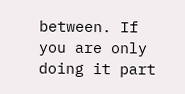between. If you are only doing it part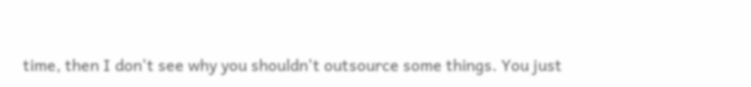time, then I don't see why you shouldn't outsource some things. You just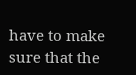have to make sure that the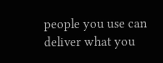people you use can deliver what you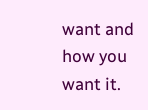want and how you want it.